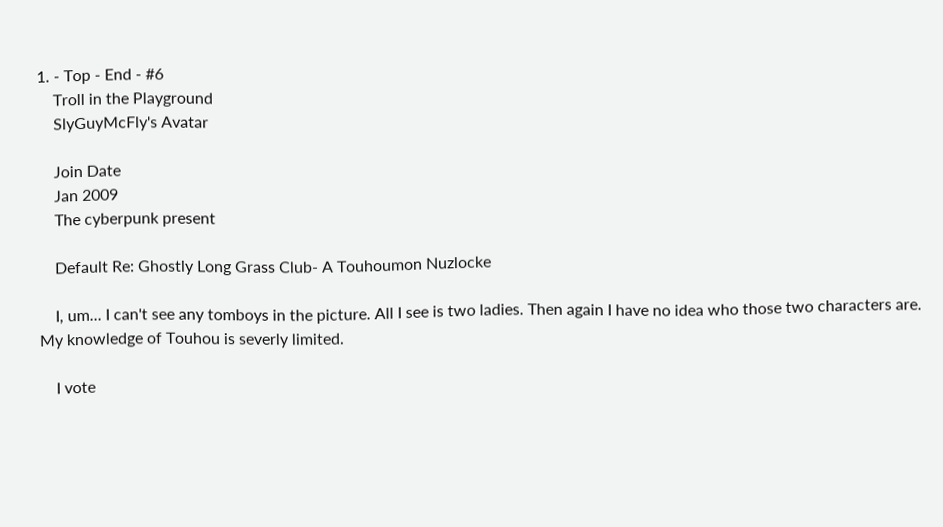1. - Top - End - #6
    Troll in the Playground
    SlyGuyMcFly's Avatar

    Join Date
    Jan 2009
    The cyberpunk present

    Default Re: Ghostly Long Grass Club- A Touhoumon Nuzlocke

    I, um... I can't see any tomboys in the picture. All I see is two ladies. Then again I have no idea who those two characters are. My knowledge of Touhou is severly limited.

    I vote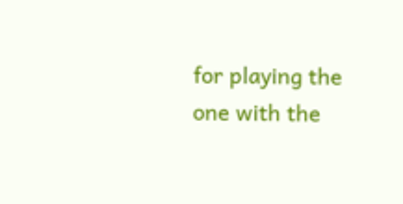for playing the one with the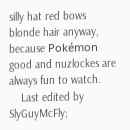silly hat red bows blonde hair anyway, because Pokémon good and nuzlockes are always fun to watch.
    Last edited by SlyGuyMcFly;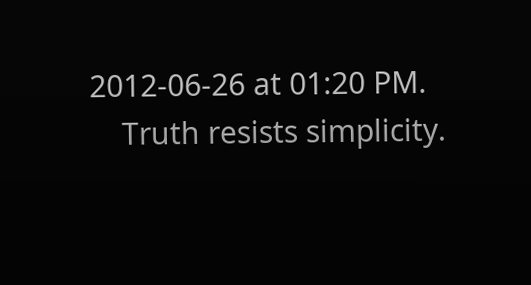2012-06-26 at 01:20 PM.
    Truth resists simplicity.